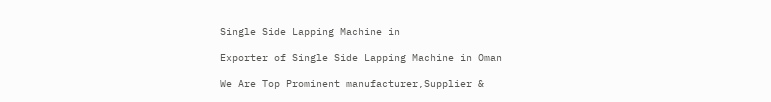Single Side Lapping Machine in

Exporter of Single Side Lapping Machine in Oman

We Are Top Prominent manufacturer,Supplier &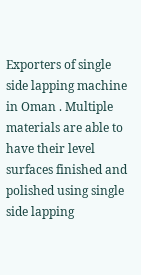Exporters of single side lapping machine in Oman . Multiple materials are able to have their level surfaces finished and polished using single side lapping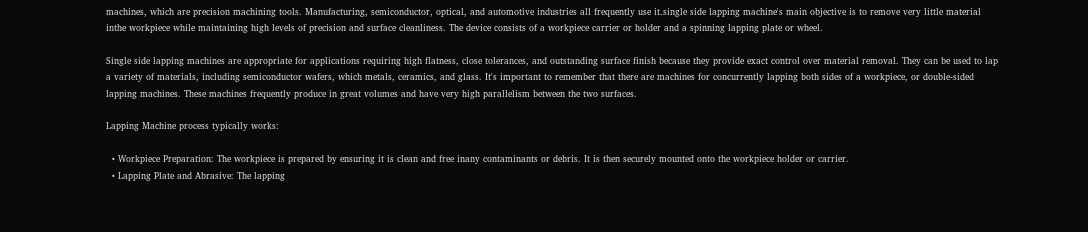machines, which are precision machining tools. Manufacturing, semiconductor, optical, and automotive industries all frequently use it.single side lapping machine's main objective is to remove very little material inthe workpiece while maintaining high levels of precision and surface cleanliness. The device consists of a workpiece carrier or holder and a spinning lapping plate or wheel.

Single side lapping machines are appropriate for applications requiring high flatness, close tolerances, and outstanding surface finish because they provide exact control over material removal. They can be used to lap a variety of materials, including semiconductor wafers, which metals, ceramics, and glass. It's important to remember that there are machines for concurrently lapping both sides of a workpiece, or double-sided lapping machines. These machines frequently produce in great volumes and have very high parallelism between the two surfaces.

Lapping Machine process typically works:

  • Workpiece Preparation: The workpiece is prepared by ensuring it is clean and free inany contaminants or debris. It is then securely mounted onto the workpiece holder or carrier.
  • Lapping Plate and Abrasive: The lapping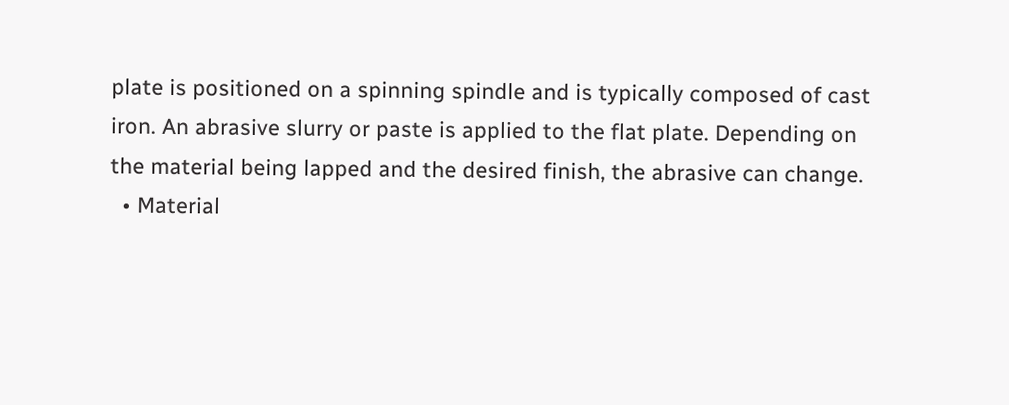plate is positioned on a spinning spindle and is typically composed of cast iron. An abrasive slurry or paste is applied to the flat plate. Depending on the material being lapped and the desired finish, the abrasive can change.
  • Material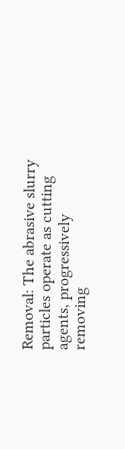Removal: The abrasive slurry particles operate as cutting agents, progressively removing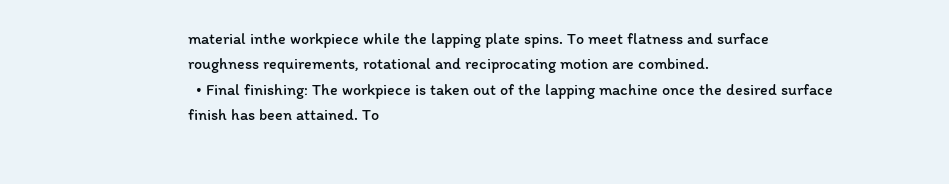material inthe workpiece while the lapping plate spins. To meet flatness and surface roughness requirements, rotational and reciprocating motion are combined.
  • Final finishing: The workpiece is taken out of the lapping machine once the desired surface finish has been attained. To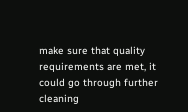make sure that quality requirements are met, it could go through further cleaning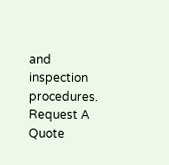and inspection procedures.
Request A Quote